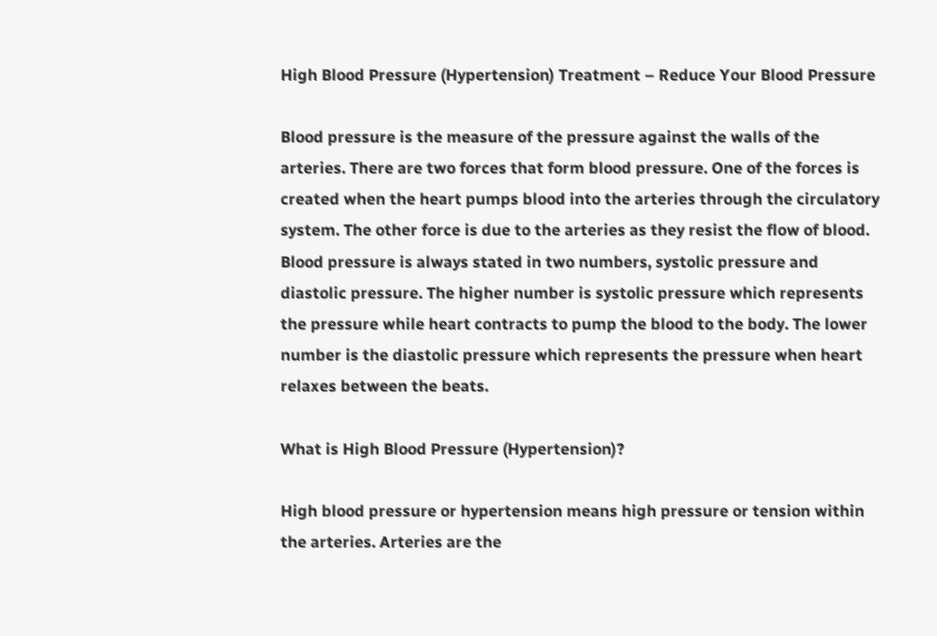High Blood Pressure (Hypertension) Treatment – Reduce Your Blood Pressure

Blood pressure is the measure of the pressure against the walls of the arteries. There are two forces that form blood pressure. One of the forces is created when the heart pumps blood into the arteries through the circulatory system. The other force is due to the arteries as they resist the flow of blood. Blood pressure is always stated in two numbers, systolic pressure and diastolic pressure. The higher number is systolic pressure which represents the pressure while heart contracts to pump the blood to the body. The lower number is the diastolic pressure which represents the pressure when heart relaxes between the beats.

What is High Blood Pressure (Hypertension)?

High blood pressure or hypertension means high pressure or tension within the arteries. Arteries are the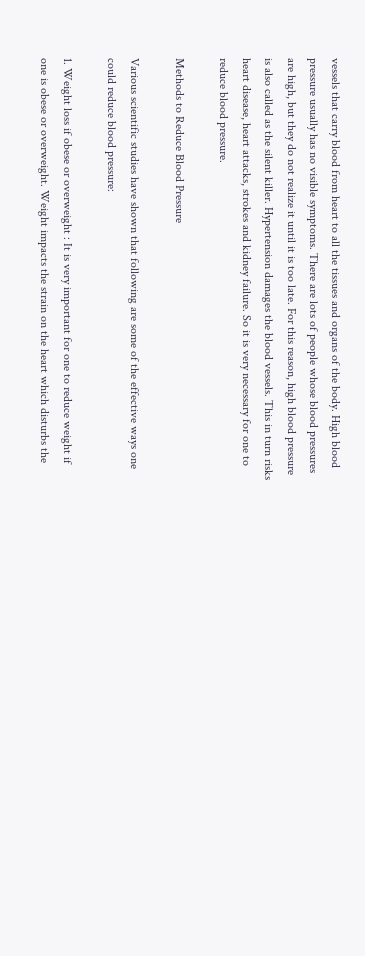vessels that carry blood from heart to all the tissues and organs of the body. High blood pressure usually has no visible symptoms. There are lots of people whose blood pressures are high, but they do not realize it until it is too late. For this reason, high blood pressure is also called as the silent killer. Hypertension damages the blood vessels. This in turn risks heart disease, heart attacks, strokes and kidney failure. So it is very necessary for one to reduce blood pressure.

Methods to Reduce Blood Pressure

Various scientific studies have shown that following are some of the effective ways one could reduce blood pressure:

1. Weight loss if obese or overweight : It is very important for one to reduce weight if one is obese or overweight. Weight impacts the strain on the heart which disturbs the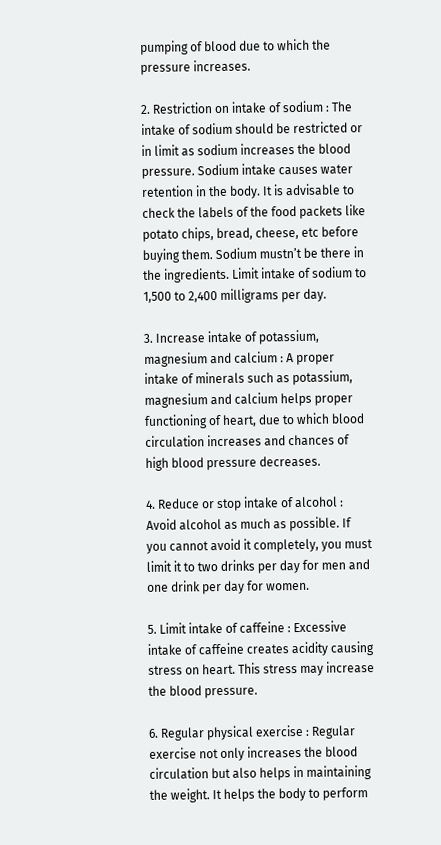pumping of blood due to which the pressure increases.

2. Restriction on intake of sodium : The intake of sodium should be restricted or in limit as sodium increases the blood pressure. Sodium intake causes water retention in the body. It is advisable to check the labels of the food packets like potato chips, bread, cheese, etc before buying them. Sodium mustn’t be there in the ingredients. Limit intake of sodium to 1,500 to 2,400 milligrams per day.

3. Increase intake of potassium, magnesium and calcium : A proper intake of minerals such as potassium, magnesium and calcium helps proper functioning of heart, due to which blood circulation increases and chances of high blood pressure decreases.

4. Reduce or stop intake of alcohol : Avoid alcohol as much as possible. If you cannot avoid it completely, you must limit it to two drinks per day for men and one drink per day for women.

5. Limit intake of caffeine : Excessive intake of caffeine creates acidity causing stress on heart. This stress may increase the blood pressure.

6. Regular physical exercise : Regular exercise not only increases the blood circulation but also helps in maintaining the weight. It helps the body to perform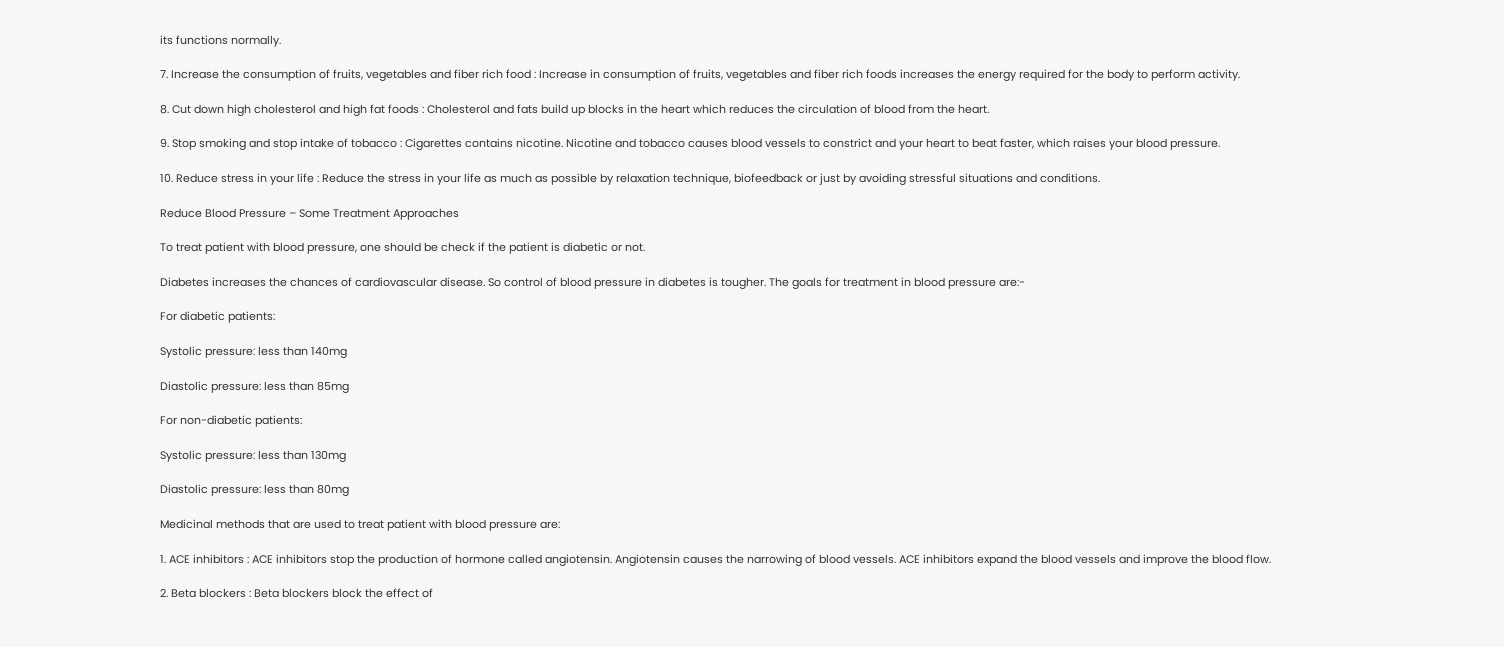its functions normally.

7. Increase the consumption of fruits, vegetables and fiber rich food : Increase in consumption of fruits, vegetables and fiber rich foods increases the energy required for the body to perform activity.

8. Cut down high cholesterol and high fat foods : Cholesterol and fats build up blocks in the heart which reduces the circulation of blood from the heart.

9. Stop smoking and stop intake of tobacco : Cigarettes contains nicotine. Nicotine and tobacco causes blood vessels to constrict and your heart to beat faster, which raises your blood pressure.

10. Reduce stress in your life : Reduce the stress in your life as much as possible by relaxation technique, biofeedback or just by avoiding stressful situations and conditions.

Reduce Blood Pressure – Some Treatment Approaches

To treat patient with blood pressure, one should be check if the patient is diabetic or not.

Diabetes increases the chances of cardiovascular disease. So control of blood pressure in diabetes is tougher. The goals for treatment in blood pressure are:-

For diabetic patients:

Systolic pressure: less than 140mg

Diastolic pressure: less than 85mg

For non-diabetic patients:

Systolic pressure: less than 130mg

Diastolic pressure: less than 80mg

Medicinal methods that are used to treat patient with blood pressure are:

1. ACE inhibitors : ACE inhibitors stop the production of hormone called angiotensin. Angiotensin causes the narrowing of blood vessels. ACE inhibitors expand the blood vessels and improve the blood flow.

2. Beta blockers : Beta blockers block the effect of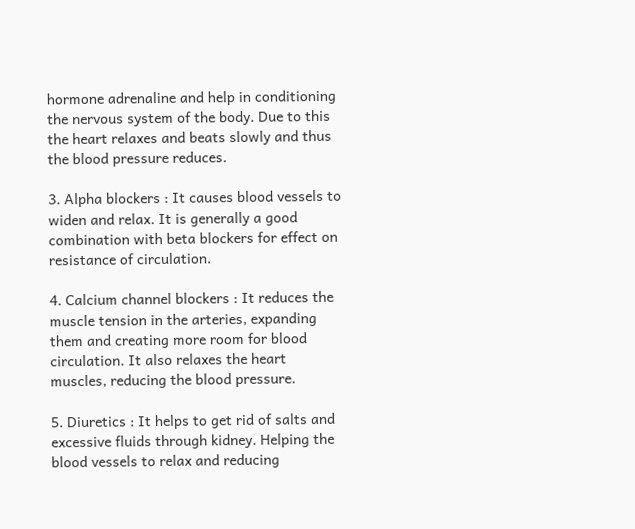hormone adrenaline and help in conditioning the nervous system of the body. Due to this the heart relaxes and beats slowly and thus the blood pressure reduces.

3. Alpha blockers : It causes blood vessels to widen and relax. It is generally a good combination with beta blockers for effect on resistance of circulation.

4. Calcium channel blockers : It reduces the muscle tension in the arteries, expanding them and creating more room for blood circulation. It also relaxes the heart muscles, reducing the blood pressure.

5. Diuretics : It helps to get rid of salts and excessive fluids through kidney. Helping the blood vessels to relax and reducing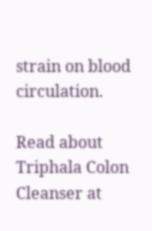strain on blood circulation.

Read about Triphala Colon Cleanser at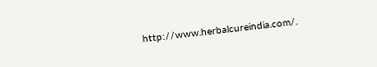http://www.herbalcureindia.com/.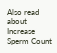Also read about Increase Sperm Count